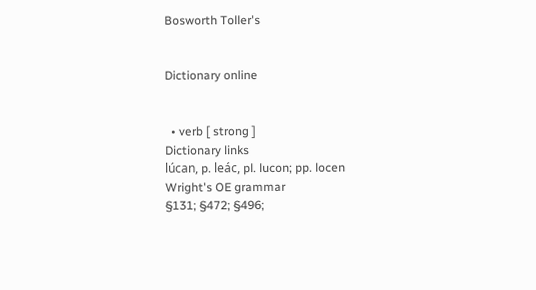Bosworth Toller's


Dictionary online


  • verb [ strong ]
Dictionary links
lúcan, p. leác, pl. lucon; pp. locen
Wright's OE grammar
§131; §472; §496;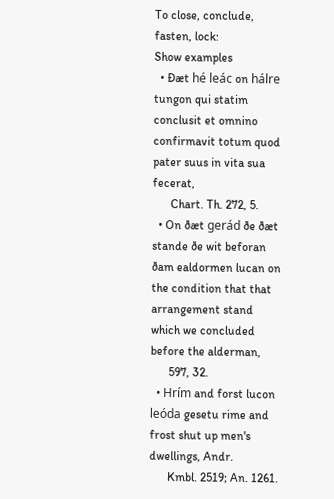To close, conclude, fasten, lock:
Show examples
  • Ðæt hé leác on hálre tungon qui statim conclusit et omnino confirmavit totum quod pater suus in vita sua fecerat,
      Chart. Th. 272, 5.
  • On ðæt gerád ðe ðæt stande ðe wit beforan ðam ealdormen lucan on the condition that that arrangement stand which we concluded before the alderman,
      597, 32.
  • Hrím and forst lucon leóda gesetu rime and frost shut up men's dwellings, Andr.
      Kmbl. 2519; An. 1261.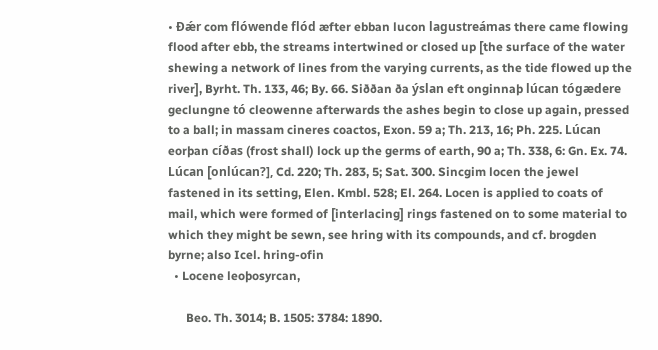• Ðǽr com flówende flód æfter ebban lucon lagustreámas there came flowing flood after ebb, the streams intertwined or closed up [the surface of the water shewing a network of lines from the varying currents, as the tide flowed up the river], Byrht. Th. 133, 46; By. 66. Siððan ða ýslan eft onginnaþ lúcan tógædere geclungne tó cleowenne afterwards the ashes begin to close up again, pressed to a ball; in massam cineres coactos, Exon. 59 a; Th. 213, 16; Ph. 225. Lúcan eorþan cíðas (frost shall) lock up the germs of earth, 90 a; Th. 338, 6: Gn. Ex. 74. Lúcan [onlúcan?], Cd. 220; Th. 283, 5; Sat. 300. Sincgim locen the jewel fastened in its setting, Elen. Kmbl. 528; El. 264. Locen is applied to coats of mail, which were formed of [interlacing] rings fastened on to some material to which they might be sewn, see hring with its compounds, and cf. brogden byrne; also Icel. hring-ofin
  • Locene leoþosyrcan,

      Beo. Th. 3014; B. 1505: 3784: 1890.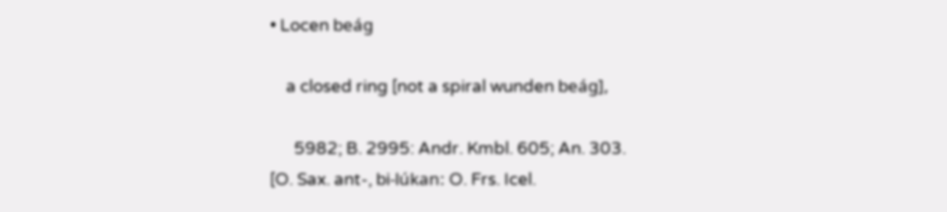• Locen beág

    a closed ring [not a spiral wunden beág],

      5982; B. 2995: Andr. Kmbl. 605; An. 303.
[O. Sax. ant-, bi-lúkan: O. Frs. Icel.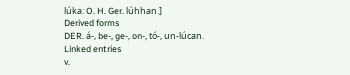lúka: O. H. Ger. lúhhan.]
Derived forms
DER. á-, be-, ge-, on-, tó-, un-lúcan.
Linked entries
v.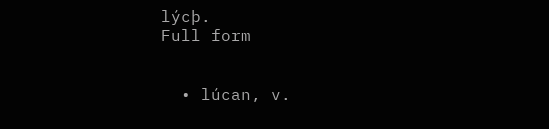lýcþ.
Full form


  • lúcan, v.